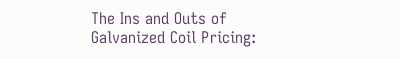The Ins and Outs of Galvanized Coil Pricing: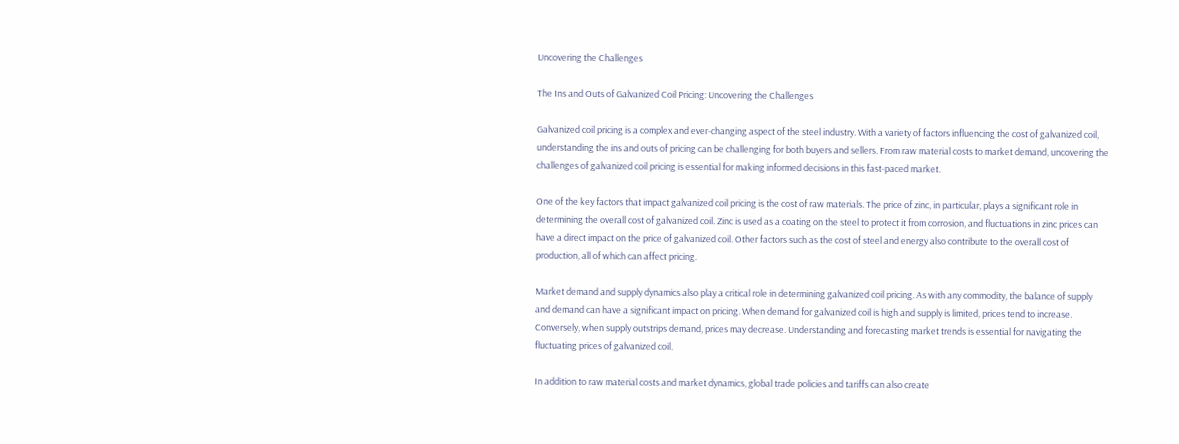Uncovering the Challenges

The Ins and Outs of Galvanized Coil Pricing: Uncovering the Challenges

Galvanized coil pricing is a complex and ever-changing aspect of the steel industry. With a variety of factors influencing the cost of galvanized coil, understanding the ins and outs of pricing can be challenging for both buyers and sellers. From raw material costs to market demand, uncovering the challenges of galvanized coil pricing is essential for making informed decisions in this fast-paced market.

One of the key factors that impact galvanized coil pricing is the cost of raw materials. The price of zinc, in particular, plays a significant role in determining the overall cost of galvanized coil. Zinc is used as a coating on the steel to protect it from corrosion, and fluctuations in zinc prices can have a direct impact on the price of galvanized coil. Other factors such as the cost of steel and energy also contribute to the overall cost of production, all of which can affect pricing.

Market demand and supply dynamics also play a critical role in determining galvanized coil pricing. As with any commodity, the balance of supply and demand can have a significant impact on pricing. When demand for galvanized coil is high and supply is limited, prices tend to increase. Conversely, when supply outstrips demand, prices may decrease. Understanding and forecasting market trends is essential for navigating the fluctuating prices of galvanized coil.

In addition to raw material costs and market dynamics, global trade policies and tariffs can also create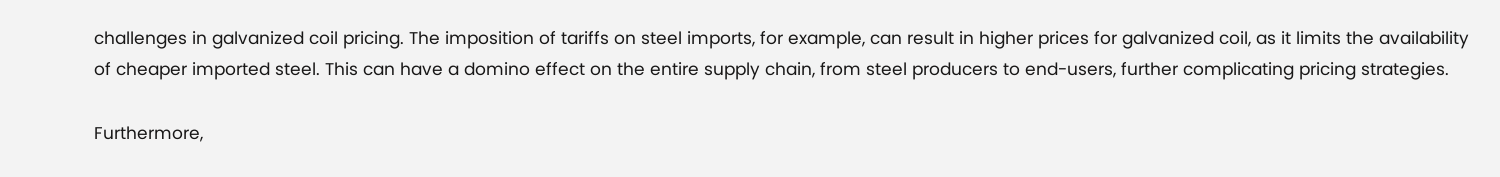challenges in galvanized coil pricing. The imposition of tariffs on steel imports, for example, can result in higher prices for galvanized coil, as it limits the availability of cheaper imported steel. This can have a domino effect on the entire supply chain, from steel producers to end-users, further complicating pricing strategies.

Furthermore,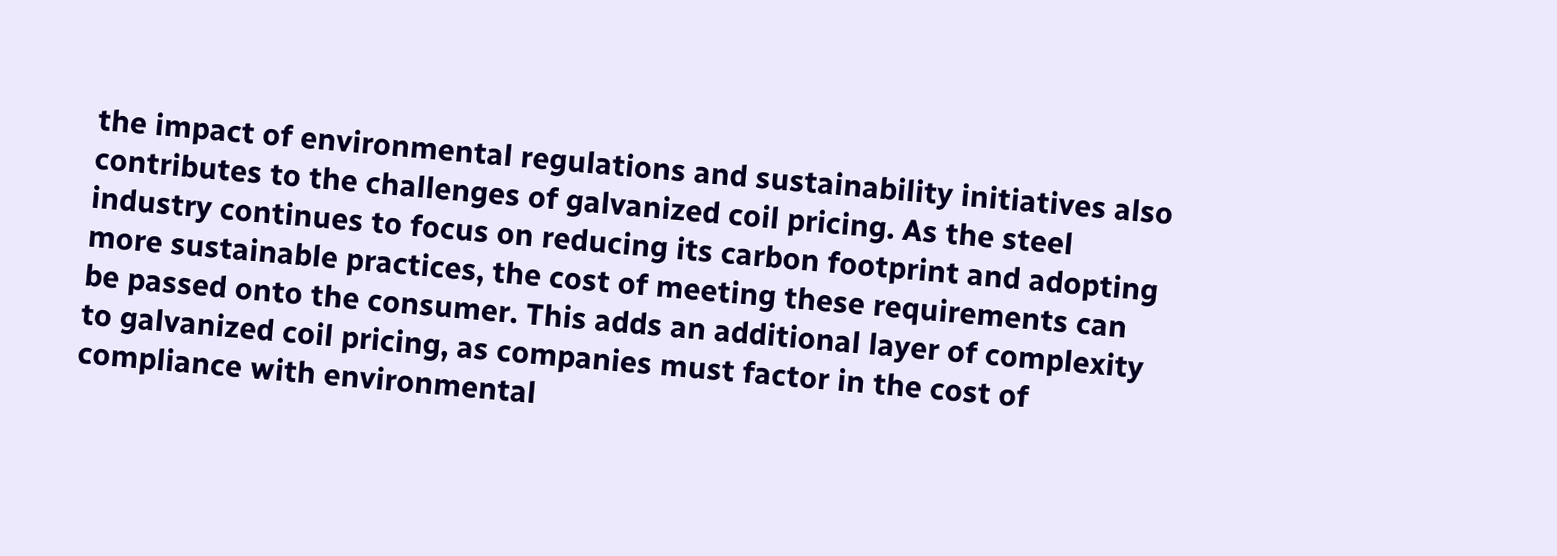the impact of environmental regulations and sustainability initiatives also contributes to the challenges of galvanized coil pricing. As the steel industry continues to focus on reducing its carbon footprint and adopting more sustainable practices, the cost of meeting these requirements can be passed onto the consumer. This adds an additional layer of complexity to galvanized coil pricing, as companies must factor in the cost of compliance with environmental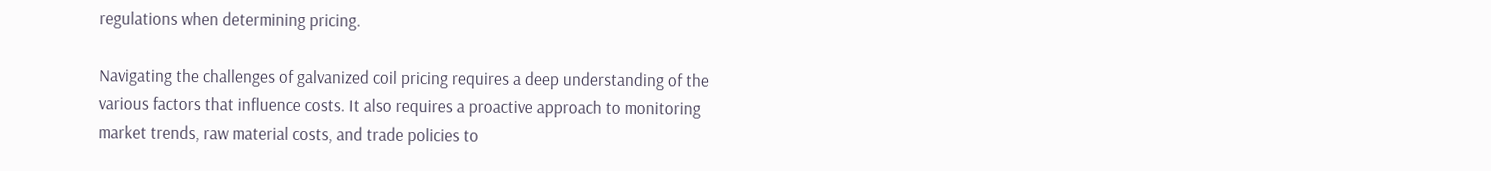regulations when determining pricing.

Navigating the challenges of galvanized coil pricing requires a deep understanding of the various factors that influence costs. It also requires a proactive approach to monitoring market trends, raw material costs, and trade policies to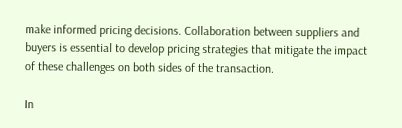make informed pricing decisions. Collaboration between suppliers and buyers is essential to develop pricing strategies that mitigate the impact of these challenges on both sides of the transaction.

In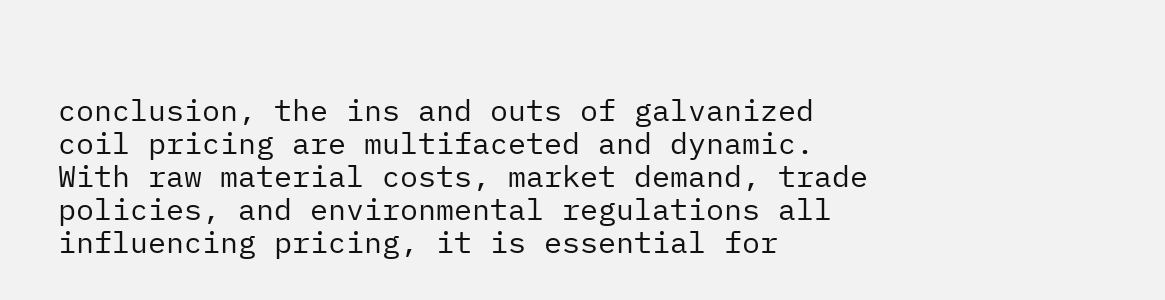conclusion, the ins and outs of galvanized coil pricing are multifaceted and dynamic. With raw material costs, market demand, trade policies, and environmental regulations all influencing pricing, it is essential for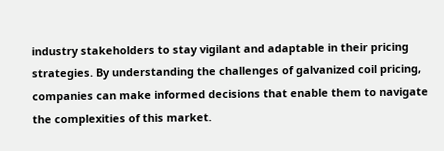industry stakeholders to stay vigilant and adaptable in their pricing strategies. By understanding the challenges of galvanized coil pricing, companies can make informed decisions that enable them to navigate the complexities of this market.